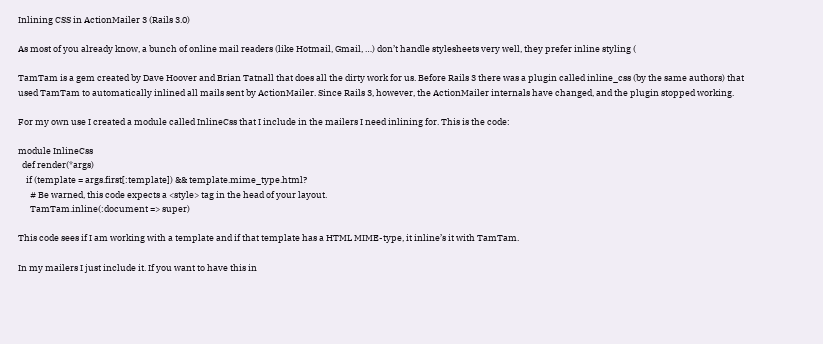Inlining CSS in ActionMailer 3 (Rails 3.0)

As most of you already know, a bunch of online mail readers (like Hotmail, Gmail, …) don’t handle stylesheets very well, they prefer inline styling (

TamTam is a gem created by Dave Hoover and Brian Tatnall that does all the dirty work for us. Before Rails 3 there was a plugin called inline_css (by the same authors) that used TamTam to automatically inlined all mails sent by ActionMailer. Since Rails 3, however, the ActionMailer internals have changed, and the plugin stopped working.

For my own use I created a module called InlineCss that I include in the mailers I need inlining for. This is the code:

module InlineCss
  def render(*args)
    if (template = args.first[:template]) && template.mime_type.html?
      # Be warned, this code expects a <style> tag in the head of your layout.
      TamTam.inline(:document => super)

This code sees if I am working with a template and if that template has a HTML MIME-type, it inline’s it with TamTam.

In my mailers I just include it. If you want to have this in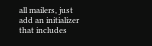all mailers, just add an initializer that includes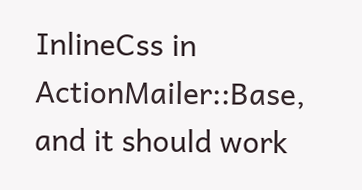InlineCss in ActionMailer::Base, and it should work